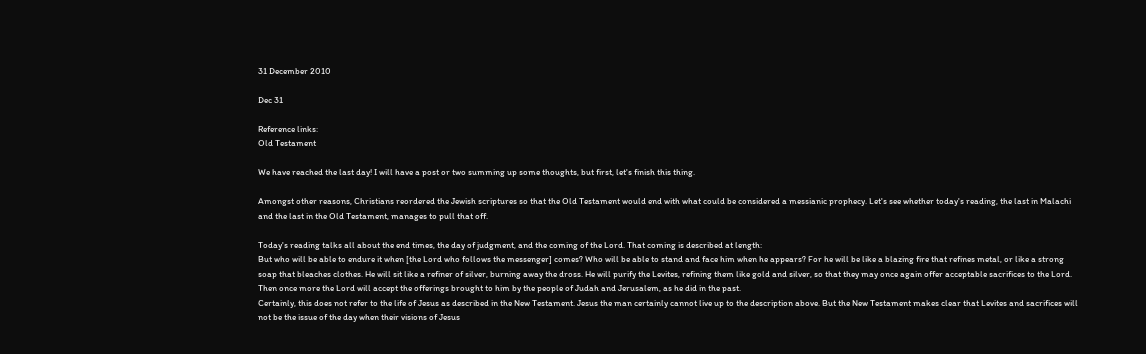31 December 2010

Dec 31

Reference links:
Old Testament

We have reached the last day! I will have a post or two summing up some thoughts, but first, let's finish this thing.

Amongst other reasons, Christians reordered the Jewish scriptures so that the Old Testament would end with what could be considered a messianic prophecy. Let's see whether today's reading, the last in Malachi and the last in the Old Testament, manages to pull that off.

Today's reading talks all about the end times, the day of judgment, and the coming of the Lord. That coming is described at length:
But who will be able to endure it when [the Lord who follows the messenger] comes? Who will be able to stand and face him when he appears? For he will be like a blazing fire that refines metal, or like a strong soap that bleaches clothes. He will sit like a refiner of silver, burning away the dross. He will purify the Levites, refining them like gold and silver, so that they may once again offer acceptable sacrifices to the Lord. Then once more the Lord will accept the offerings brought to him by the people of Judah and Jerusalem, as he did in the past.
Certainly, this does not refer to the life of Jesus as described in the New Testament. Jesus the man certainly cannot live up to the description above. But the New Testament makes clear that Levites and sacrifices will not be the issue of the day when their visions of Jesus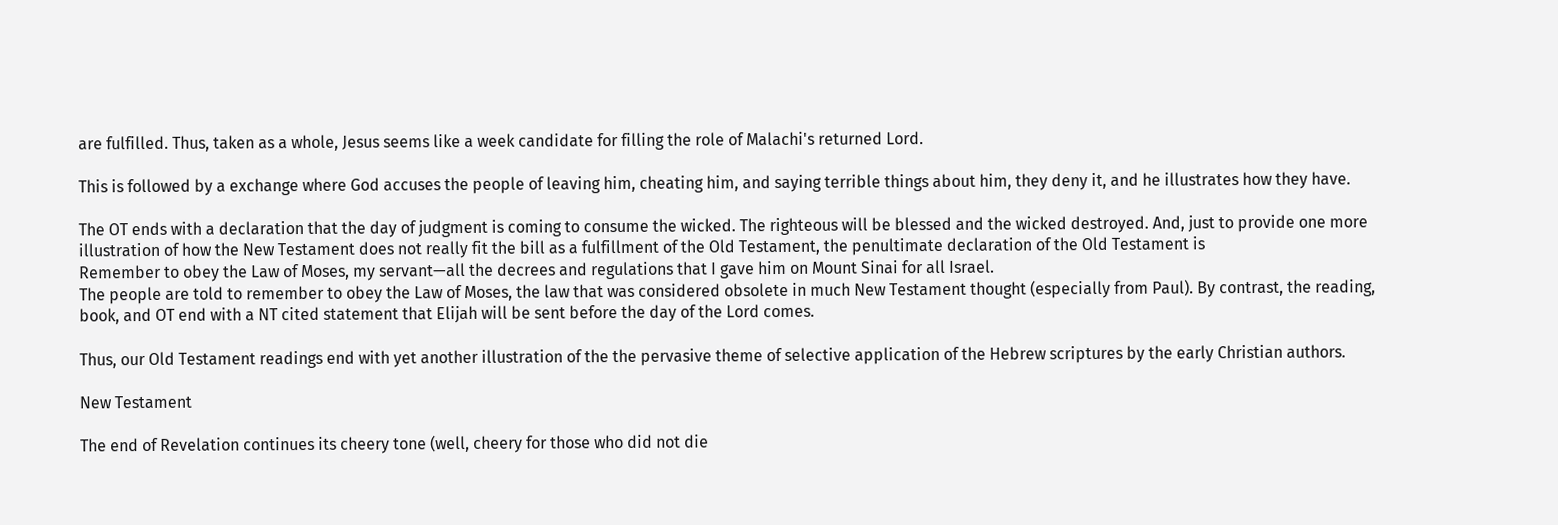are fulfilled. Thus, taken as a whole, Jesus seems like a week candidate for filling the role of Malachi's returned Lord.

This is followed by a exchange where God accuses the people of leaving him, cheating him, and saying terrible things about him, they deny it, and he illustrates how they have.

The OT ends with a declaration that the day of judgment is coming to consume the wicked. The righteous will be blessed and the wicked destroyed. And, just to provide one more illustration of how the New Testament does not really fit the bill as a fulfillment of the Old Testament, the penultimate declaration of the Old Testament is
Remember to obey the Law of Moses, my servant—all the decrees and regulations that I gave him on Mount Sinai for all Israel.
The people are told to remember to obey the Law of Moses, the law that was considered obsolete in much New Testament thought (especially from Paul). By contrast, the reading, book, and OT end with a NT cited statement that Elijah will be sent before the day of the Lord comes.

Thus, our Old Testament readings end with yet another illustration of the the pervasive theme of selective application of the Hebrew scriptures by the early Christian authors.

New Testament

The end of Revelation continues its cheery tone (well, cheery for those who did not die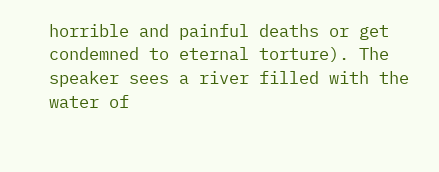horrible and painful deaths or get condemned to eternal torture). The speaker sees a river filled with the water of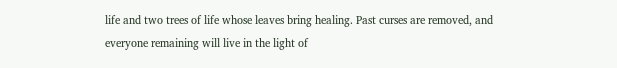life and two trees of life whose leaves bring healing. Past curses are removed, and everyone remaining will live in the light of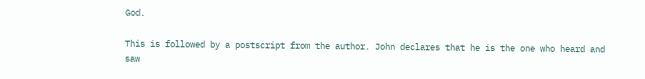God.

This is followed by a postscript from the author. John declares that he is the one who heard and saw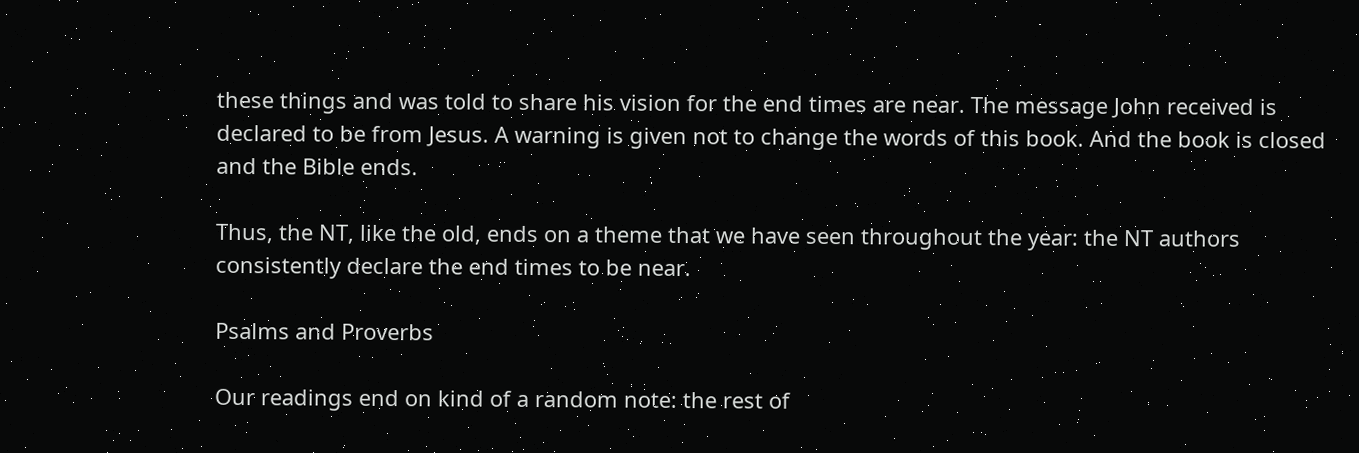these things and was told to share his vision for the end times are near. The message John received is declared to be from Jesus. A warning is given not to change the words of this book. And the book is closed and the Bible ends.

Thus, the NT, like the old, ends on a theme that we have seen throughout the year: the NT authors consistently declare the end times to be near.

Psalms and Proverbs

Our readings end on kind of a random note: the rest of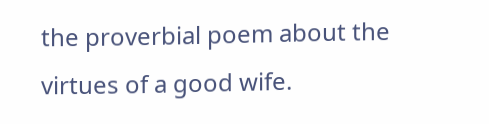the proverbial poem about the virtues of a good wife.